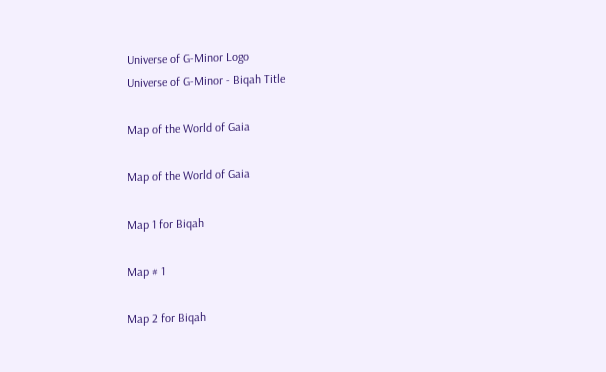Universe of G-Minor Logo
Universe of G-Minor - Biqah Title

Map of the World of Gaia

Map of the World of Gaia

Map 1 for Biqah

Map # 1

Map 2 for Biqah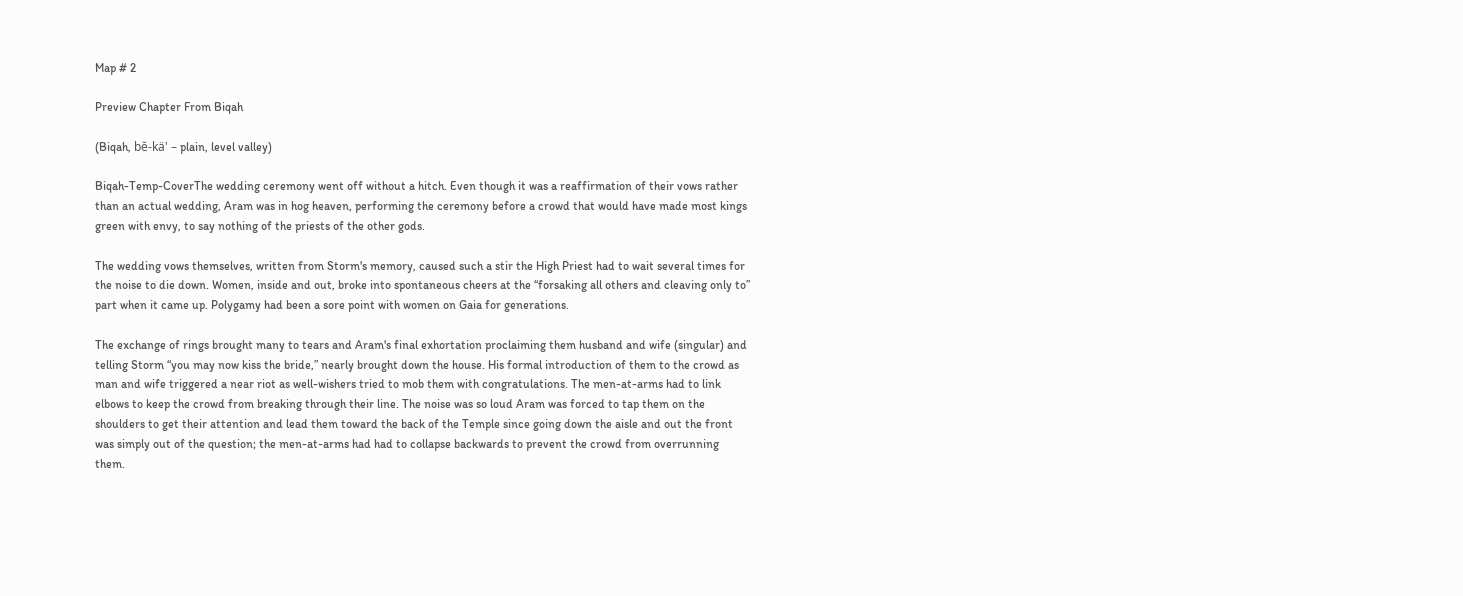Map # 2

Preview Chapter From Biqah

(Biqah, bĕ-kä' – plain, level valley)

Biqah-Temp-CoverThe wedding ceremony went off without a hitch. Even though it was a reaffirmation of their vows rather than an actual wedding, Aram was in hog heaven, performing the ceremony before a crowd that would have made most kings green with envy, to say nothing of the priests of the other gods.

The wedding vows themselves, written from Storm's memory, caused such a stir the High Priest had to wait several times for the noise to die down. Women, inside and out, broke into spontaneous cheers at the “forsaking all others and cleaving only to” part when it came up. Polygamy had been a sore point with women on Gaia for generations.

The exchange of rings brought many to tears and Aram's final exhortation proclaiming them husband and wife (singular) and telling Storm “you may now kiss the bride,” nearly brought down the house. His formal introduction of them to the crowd as man and wife triggered a near riot as well-wishers tried to mob them with congratulations. The men-at-arms had to link elbows to keep the crowd from breaking through their line. The noise was so loud Aram was forced to tap them on the shoulders to get their attention and lead them toward the back of the Temple since going down the aisle and out the front was simply out of the question; the men-at-arms had had to collapse backwards to prevent the crowd from overrunning them.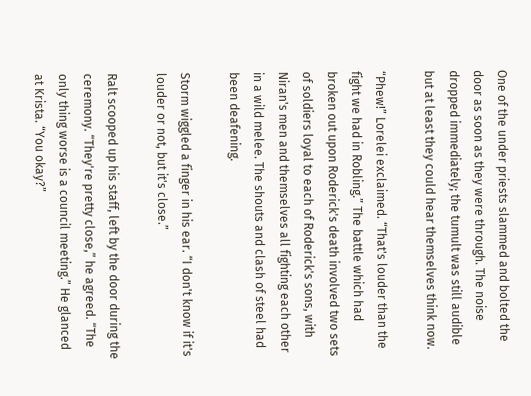One of the under priests slammed and bolted the door as soon as they were through. The noise dropped immediately; the tumult was still audible but at least they could hear themselves think now.

“Phew!” Lorelei exclaimed. “That's louder than the fight we had in Robling.” The battle which had broken out upon Roderick's death involved two sets of soldiers loyal to each of Roderick's sons, with Niran's men and themselves all fighting each other in a wild melee. The shouts and clash of steel had been deafening.

Storm wiggled a finger in his ear. “I don't know if it's louder or not, but it's close.”

Ralt scooped up his staff, left by the door during the ceremony. “They're pretty close,” he agreed. “The only thing worse is a council meeting.” He glanced at Krista. “You okay?”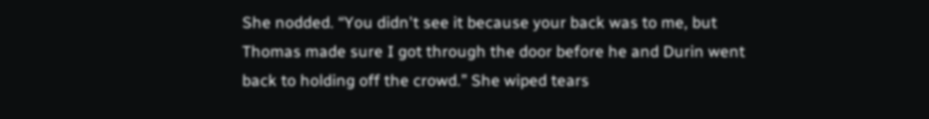She nodded. “You didn't see it because your back was to me, but Thomas made sure I got through the door before he and Durin went back to holding off the crowd.” She wiped tears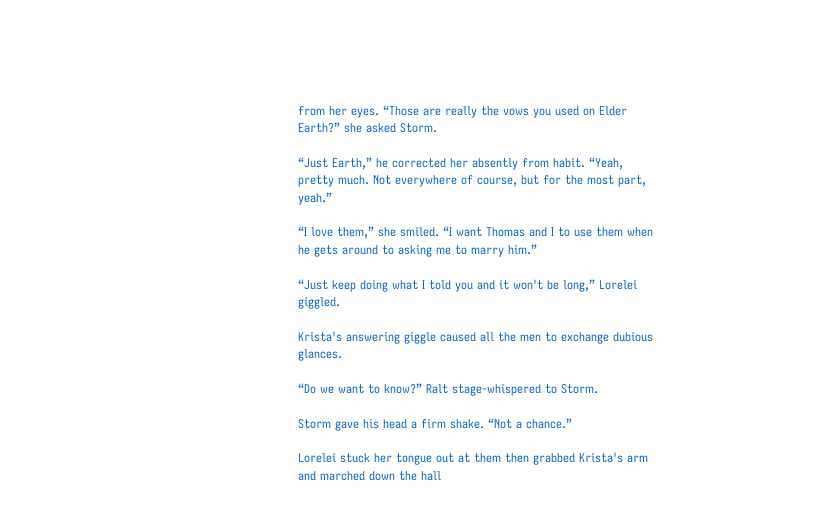from her eyes. “Those are really the vows you used on Elder Earth?” she asked Storm.

“Just Earth,” he corrected her absently from habit. “Yeah, pretty much. Not everywhere of course, but for the most part, yeah.”

“I love them,” she smiled. “I want Thomas and I to use them when he gets around to asking me to marry him.”

“Just keep doing what I told you and it won't be long,” Lorelei giggled.

Krista's answering giggle caused all the men to exchange dubious glances.

“Do we want to know?” Ralt stage-whispered to Storm.

Storm gave his head a firm shake. “Not a chance.”

Lorelei stuck her tongue out at them then grabbed Krista's arm and marched down the hall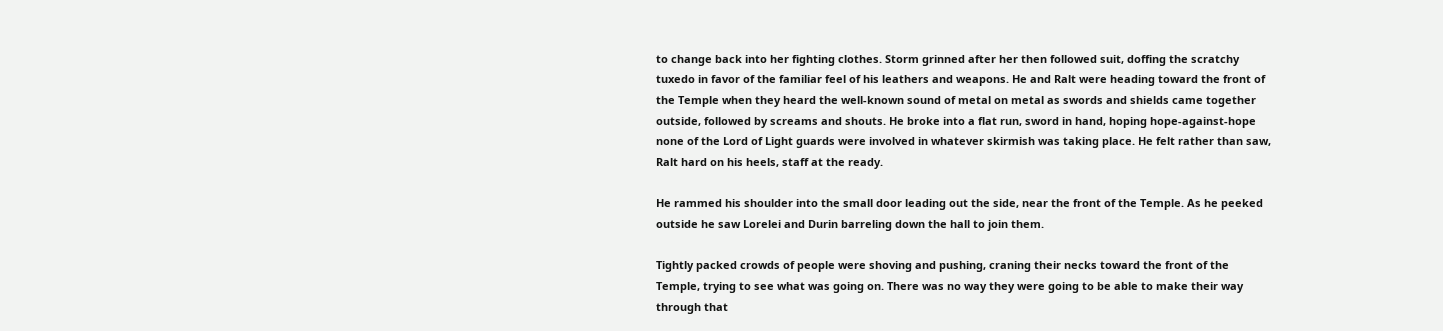to change back into her fighting clothes. Storm grinned after her then followed suit, doffing the scratchy tuxedo in favor of the familiar feel of his leathers and weapons. He and Ralt were heading toward the front of the Temple when they heard the well-known sound of metal on metal as swords and shields came together outside, followed by screams and shouts. He broke into a flat run, sword in hand, hoping hope-against-hope none of the Lord of Light guards were involved in whatever skirmish was taking place. He felt rather than saw, Ralt hard on his heels, staff at the ready.

He rammed his shoulder into the small door leading out the side, near the front of the Temple. As he peeked outside he saw Lorelei and Durin barreling down the hall to join them.

Tightly packed crowds of people were shoving and pushing, craning their necks toward the front of the Temple, trying to see what was going on. There was no way they were going to be able to make their way through that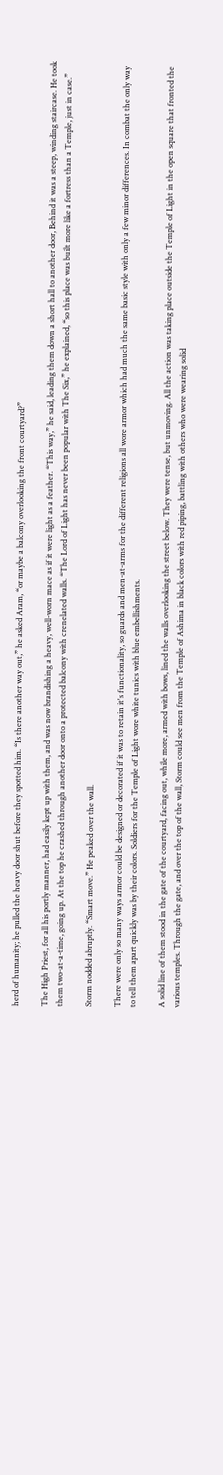herd of humanity; he pulled the heavy door shut before they spotted him. “Is there another way out,” he asked Aram, “or maybe a balcony overlooking the front courtyard?”

The High Priest, for all his portly manner, had easily kept up with them, and was now brandishing a heavy, well-worn mace as if it were light as a feather. “This way,” he said, leading them down a short hall to another door, Behind it was a steep, winding staircase. He took them two-at-a-time, going up. At the top he crashed through another door onto a protected balcony with crenelated walls. “The Lord of Light has never been popular with The Six,” he explained, “so this place was built more like a fortress than a Temple, just in case.”

Storm nodded abruptly. “Smart move.” He peaked over the wall.

There were only so many ways armor could be designed or decorated if it was to retain it's functionality, so guards and men-at-arms for the different religions all wore armor which had much the same basic style with only a few minor differences. In combat the only way to tell them apart quickly was by their colors. Soldiers for the Temple of Light wore white tunics with blue embellishments.

A solid line of them stood in the gate of the courtyard, facing out, while more, armed with bows, lined the walls overlooking the street below. They were tense, but unmoving. All the action was taking place outside the Temple of Light in the open square that fronted the various temples. Through the gate, and over the top of the wall, Storm could see men from the Temple of Ashima in black colors with red piping, battling with others who were wearing solid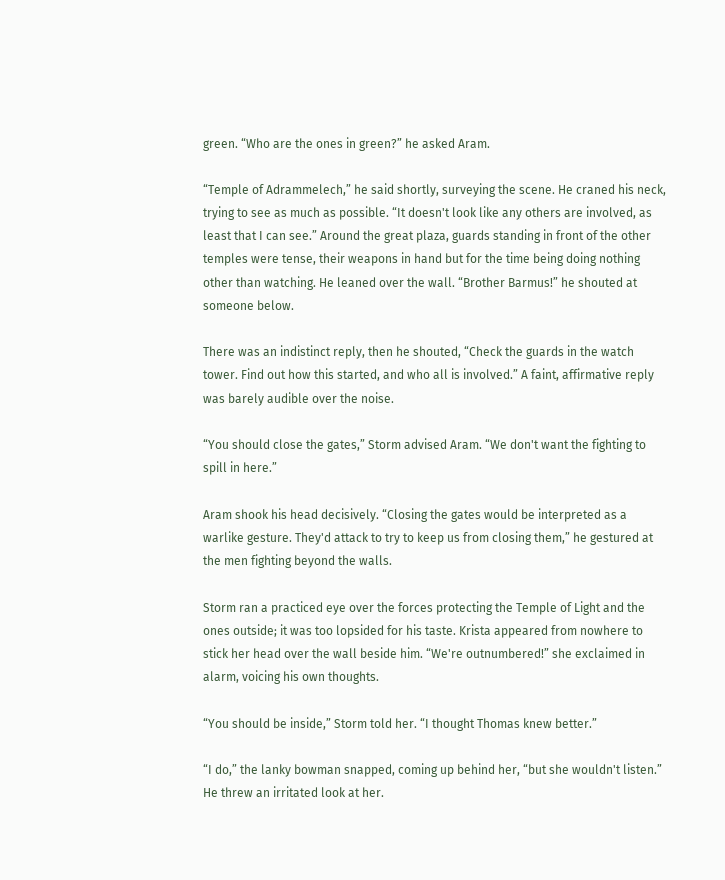green. “Who are the ones in green?” he asked Aram.

“Temple of Adrammelech,” he said shortly, surveying the scene. He craned his neck, trying to see as much as possible. “It doesn't look like any others are involved, as least that I can see.” Around the great plaza, guards standing in front of the other temples were tense, their weapons in hand but for the time being doing nothing other than watching. He leaned over the wall. “Brother Barmus!” he shouted at someone below.

There was an indistinct reply, then he shouted, “Check the guards in the watch tower. Find out how this started, and who all is involved.” A faint, affirmative reply was barely audible over the noise.

“You should close the gates,” Storm advised Aram. “We don't want the fighting to spill in here.”

Aram shook his head decisively. “Closing the gates would be interpreted as a warlike gesture. They'd attack to try to keep us from closing them,” he gestured at the men fighting beyond the walls.

Storm ran a practiced eye over the forces protecting the Temple of Light and the ones outside; it was too lopsided for his taste. Krista appeared from nowhere to stick her head over the wall beside him. “We're outnumbered!” she exclaimed in alarm, voicing his own thoughts.

“You should be inside,” Storm told her. “I thought Thomas knew better.”

“I do,” the lanky bowman snapped, coming up behind her, “but she wouldn't listen.” He threw an irritated look at her.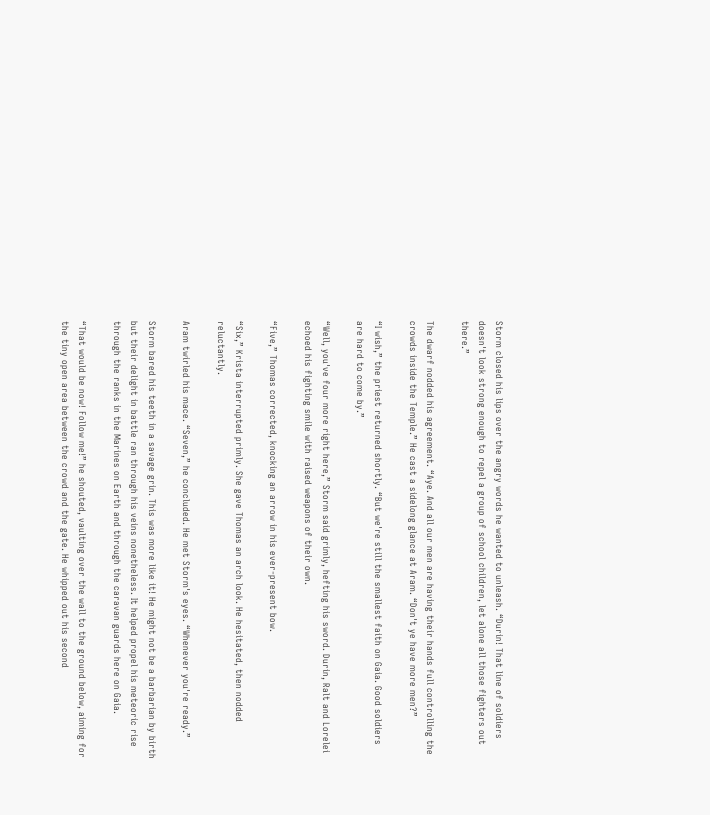Storm closed his lips over the angry words he wanted to unleash. “Durin! That line of soldiers doesn't look strong enough to repel a group of school children, let alone all those fighters out there.”

The dwarf nodded his agreement. “Aye. And all our men are having their hands full controlling the crowds inside the Temple.” He cast a sidelong glance at Aram. “Don't ye have more men?”

“I wish,” the priest returned shortly. “But we're still the smallest faith on Gaia. Good soldiers are hard to come by.”

“Well, you've four more right here,” Storm said grimly, hefting his sword. Durin, Ralt and Lorelei echoed his fighting smile with raised weapons of their own.

“Five,” Thomas corrected, knocking an arrow in his ever-present bow.

“Six,” Krista interrupted primly. She gave Thomas an arch look. He hesitated, then nodded reluctantly.

Aram twirled his mace. “Seven,” he concluded. He met Storm's eyes. “Whenever you're ready.”

Storm bared his teeth in a savage grin. This was more like it! He might not be a barbarian by birth but their delight in battle ran through his veins nonetheless. It helped propel his meteoric rise through the ranks in the Marines on Earth and through the caravan guards here on Gaia.

“That would be now! Follow me!” he shouted, vaulting over the wall to the ground below, aiming for the tiny open area between the crowd and the gate. He whipped out his second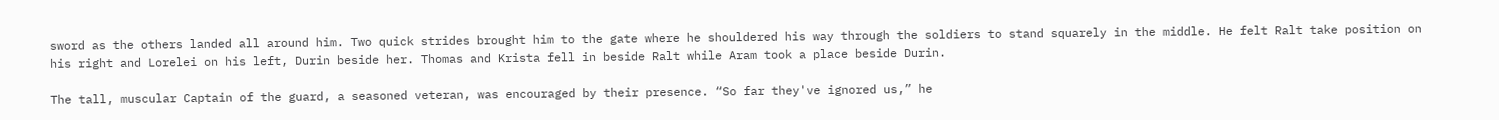sword as the others landed all around him. Two quick strides brought him to the gate where he shouldered his way through the soldiers to stand squarely in the middle. He felt Ralt take position on his right and Lorelei on his left, Durin beside her. Thomas and Krista fell in beside Ralt while Aram took a place beside Durin.

The tall, muscular Captain of the guard, a seasoned veteran, was encouraged by their presence. “So far they've ignored us,” he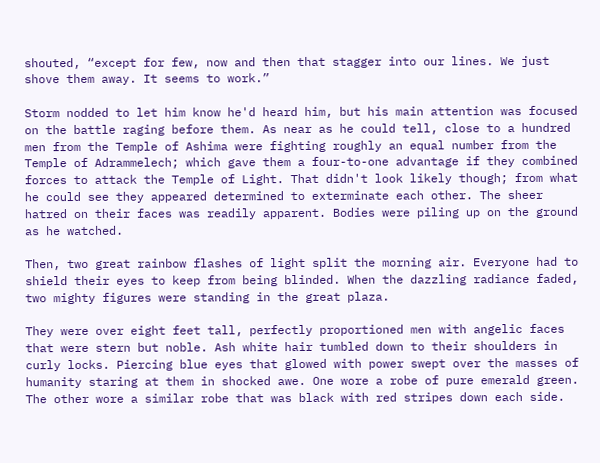shouted, “except for few, now and then that stagger into our lines. We just shove them away. It seems to work.”

Storm nodded to let him know he'd heard him, but his main attention was focused on the battle raging before them. As near as he could tell, close to a hundred men from the Temple of Ashima were fighting roughly an equal number from the Temple of Adrammelech; which gave them a four-to-one advantage if they combined forces to attack the Temple of Light. That didn't look likely though; from what he could see they appeared determined to exterminate each other. The sheer hatred on their faces was readily apparent. Bodies were piling up on the ground as he watched.

Then, two great rainbow flashes of light split the morning air. Everyone had to shield their eyes to keep from being blinded. When the dazzling radiance faded, two mighty figures were standing in the great plaza.

They were over eight feet tall, perfectly proportioned men with angelic faces that were stern but noble. Ash white hair tumbled down to their shoulders in curly locks. Piercing blue eyes that glowed with power swept over the masses of humanity staring at them in shocked awe. One wore a robe of pure emerald green. The other wore a similar robe that was black with red stripes down each side.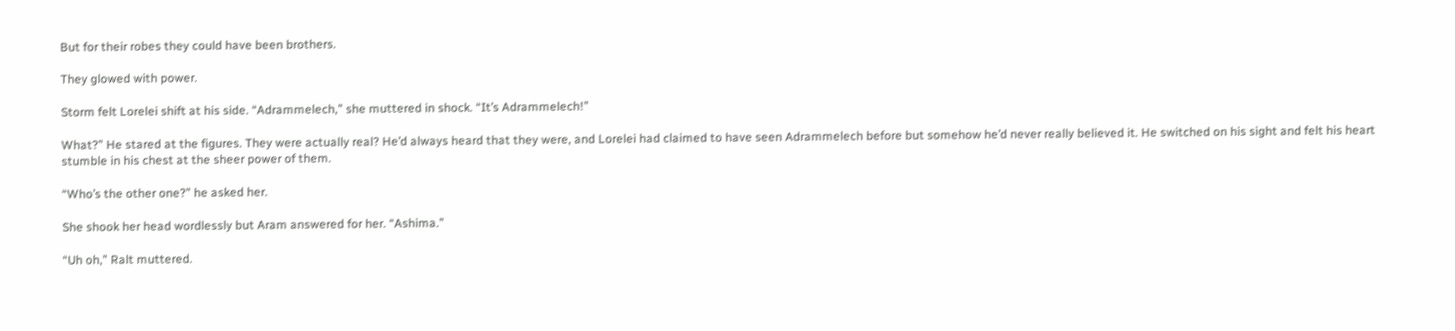But for their robes they could have been brothers.

They glowed with power.

Storm felt Lorelei shift at his side. “Adrammelech,” she muttered in shock. “It’s Adrammelech!”

What?” He stared at the figures. They were actually real? He’d always heard that they were, and Lorelei had claimed to have seen Adrammelech before but somehow he’d never really believed it. He switched on his sight and felt his heart stumble in his chest at the sheer power of them.

“Who’s the other one?” he asked her.

She shook her head wordlessly but Aram answered for her. “Ashima.”

“Uh oh,” Ralt muttered.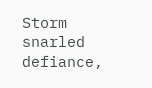Storm snarled defiance,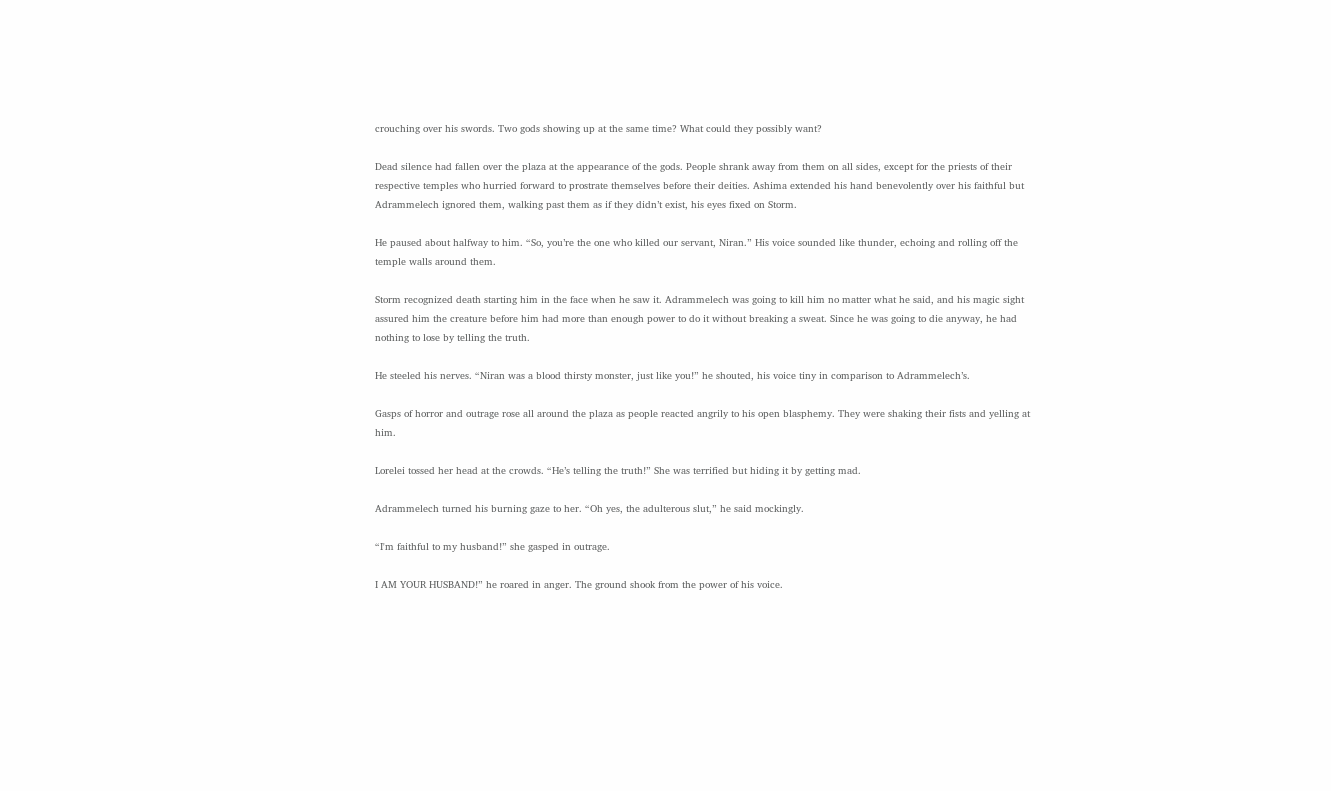crouching over his swords. Two gods showing up at the same time? What could they possibly want?

Dead silence had fallen over the plaza at the appearance of the gods. People shrank away from them on all sides, except for the priests of their respective temples who hurried forward to prostrate themselves before their deities. Ashima extended his hand benevolently over his faithful but Adrammelech ignored them, walking past them as if they didn’t exist, his eyes fixed on Storm.

He paused about halfway to him. “So, you’re the one who killed our servant, Niran.” His voice sounded like thunder, echoing and rolling off the temple walls around them.

Storm recognized death starting him in the face when he saw it. Adrammelech was going to kill him no matter what he said, and his magic sight assured him the creature before him had more than enough power to do it without breaking a sweat. Since he was going to die anyway, he had nothing to lose by telling the truth.

He steeled his nerves. “Niran was a blood thirsty monster, just like you!” he shouted, his voice tiny in comparison to Adrammelech’s.

Gasps of horror and outrage rose all around the plaza as people reacted angrily to his open blasphemy. They were shaking their fists and yelling at him.

Lorelei tossed her head at the crowds. “He’s telling the truth!” She was terrified but hiding it by getting mad.

Adrammelech turned his burning gaze to her. “Oh yes, the adulterous slut,” he said mockingly.

“I'm faithful to my husband!” she gasped in outrage.

I AM YOUR HUSBAND!” he roared in anger. The ground shook from the power of his voice.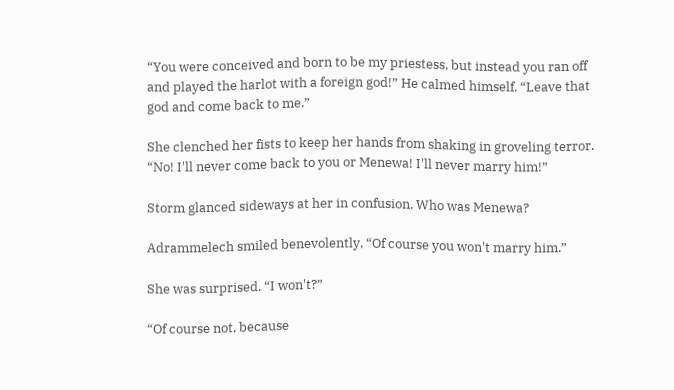“You were conceived and born to be my priestess, but instead you ran off and played the harlot with a foreign god!” He calmed himself. “Leave that god and come back to me.”

She clenched her fists to keep her hands from shaking in groveling terror. “No! I'll never come back to you or Menewa! I'll never marry him!”

Storm glanced sideways at her in confusion. Who was Menewa?

Adrammelech smiled benevolently, “Of course you won't marry him.”

She was surprised. “I won't?”

“Of course not, because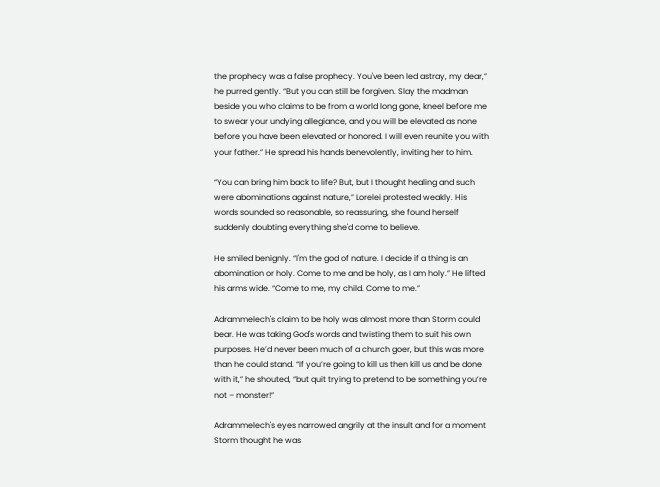the prophecy was a false prophecy. You've been led astray, my dear,” he purred gently. “But you can still be forgiven. Slay the madman beside you who claims to be from a world long gone, kneel before me to swear your undying allegiance, and you will be elevated as none before you have been elevated or honored. I will even reunite you with your father.” He spread his hands benevolently, inviting her to him.

“You can bring him back to life? But, but I thought healing and such were abominations against nature,” Lorelei protested weakly. His words sounded so reasonable, so reassuring, she found herself suddenly doubting everything she'd come to believe.

He smiled benignly. “I'm the god of nature. I decide if a thing is an abomination or holy. Come to me and be holy, as I am holy.” He lifted his arms wide. “Come to me, my child. Come to me.”

Adrammelech's claim to be holy was almost more than Storm could bear. He was taking God's words and twisting them to suit his own purposes. He’d never been much of a church goer, but this was more than he could stand. “If you’re going to kill us then kill us and be done with it,” he shouted, “but quit trying to pretend to be something you’re not – monster!”

Adrammelech's eyes narrowed angrily at the insult and for a moment Storm thought he was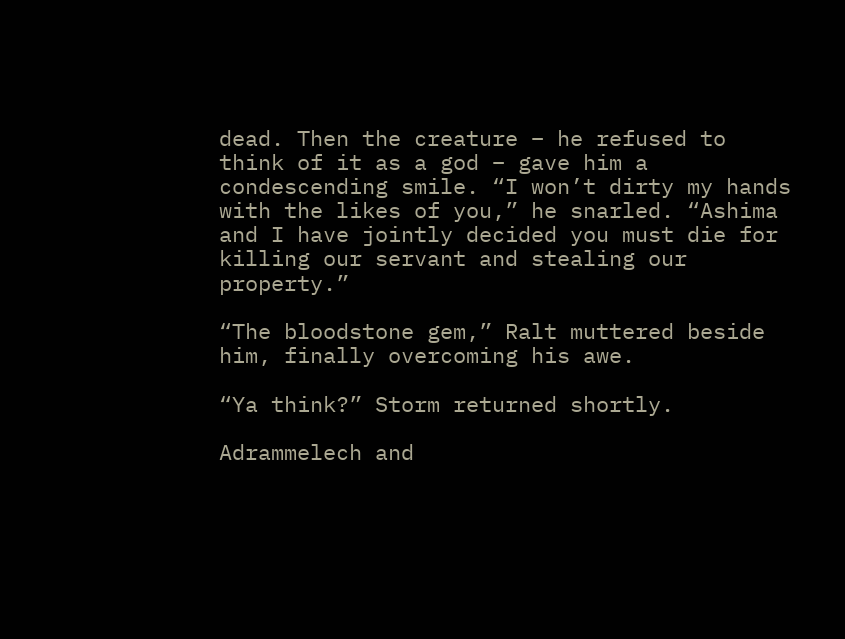dead. Then the creature – he refused to think of it as a god – gave him a condescending smile. “I won’t dirty my hands with the likes of you,” he snarled. “Ashima and I have jointly decided you must die for killing our servant and stealing our property.”

“The bloodstone gem,” Ralt muttered beside him, finally overcoming his awe.

“Ya think?” Storm returned shortly.

Adrammelech and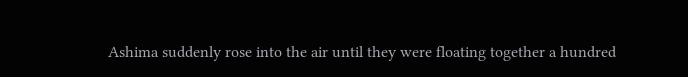Ashima suddenly rose into the air until they were floating together a hundred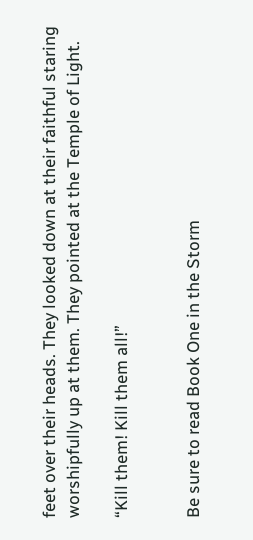feet over their heads. They looked down at their faithful staring worshipfully up at them. They pointed at the Temple of Light.

“Kill them! Kill them all!”


Be sure to read Book One in the Storm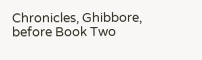Chronicles, Ghibbore, before Book Two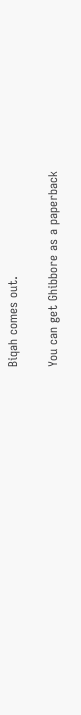Biqah comes out.

You can get Ghibbore as a paperback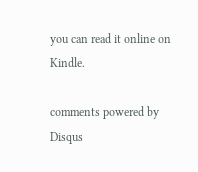you can read it online on Kindle.

comments powered by Disqus